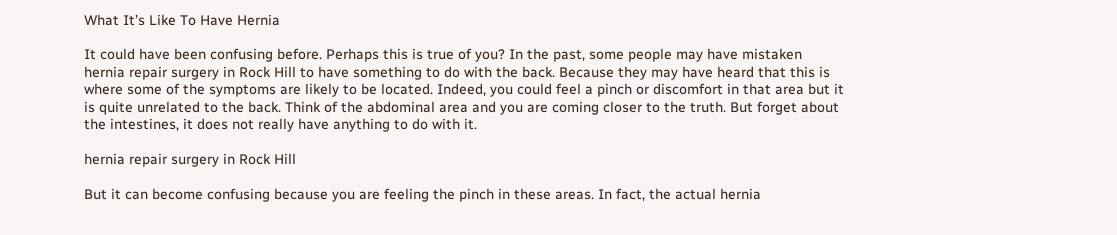What It’s Like To Have Hernia

It could have been confusing before. Perhaps this is true of you? In the past, some people may have mistaken hernia repair surgery in Rock Hill to have something to do with the back. Because they may have heard that this is where some of the symptoms are likely to be located. Indeed, you could feel a pinch or discomfort in that area but it is quite unrelated to the back. Think of the abdominal area and you are coming closer to the truth. But forget about the intestines, it does not really have anything to do with it.

hernia repair surgery in Rock Hill

But it can become confusing because you are feeling the pinch in these areas. In fact, the actual hernia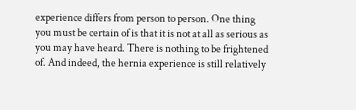experience differs from person to person. One thing you must be certain of is that it is not at all as serious as you may have heard. There is nothing to be frightened of. And indeed, the hernia experience is still relatively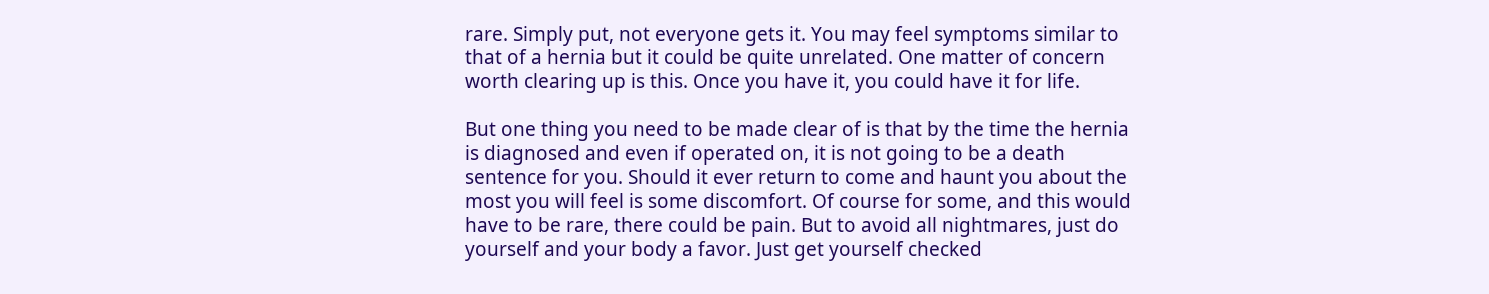rare. Simply put, not everyone gets it. You may feel symptoms similar to that of a hernia but it could be quite unrelated. One matter of concern worth clearing up is this. Once you have it, you could have it for life.

But one thing you need to be made clear of is that by the time the hernia is diagnosed and even if operated on, it is not going to be a death sentence for you. Should it ever return to come and haunt you about the most you will feel is some discomfort. Of course for some, and this would have to be rare, there could be pain. But to avoid all nightmares, just do yourself and your body a favor. Just get yourself checked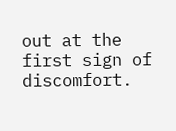out at the first sign of discomfort.